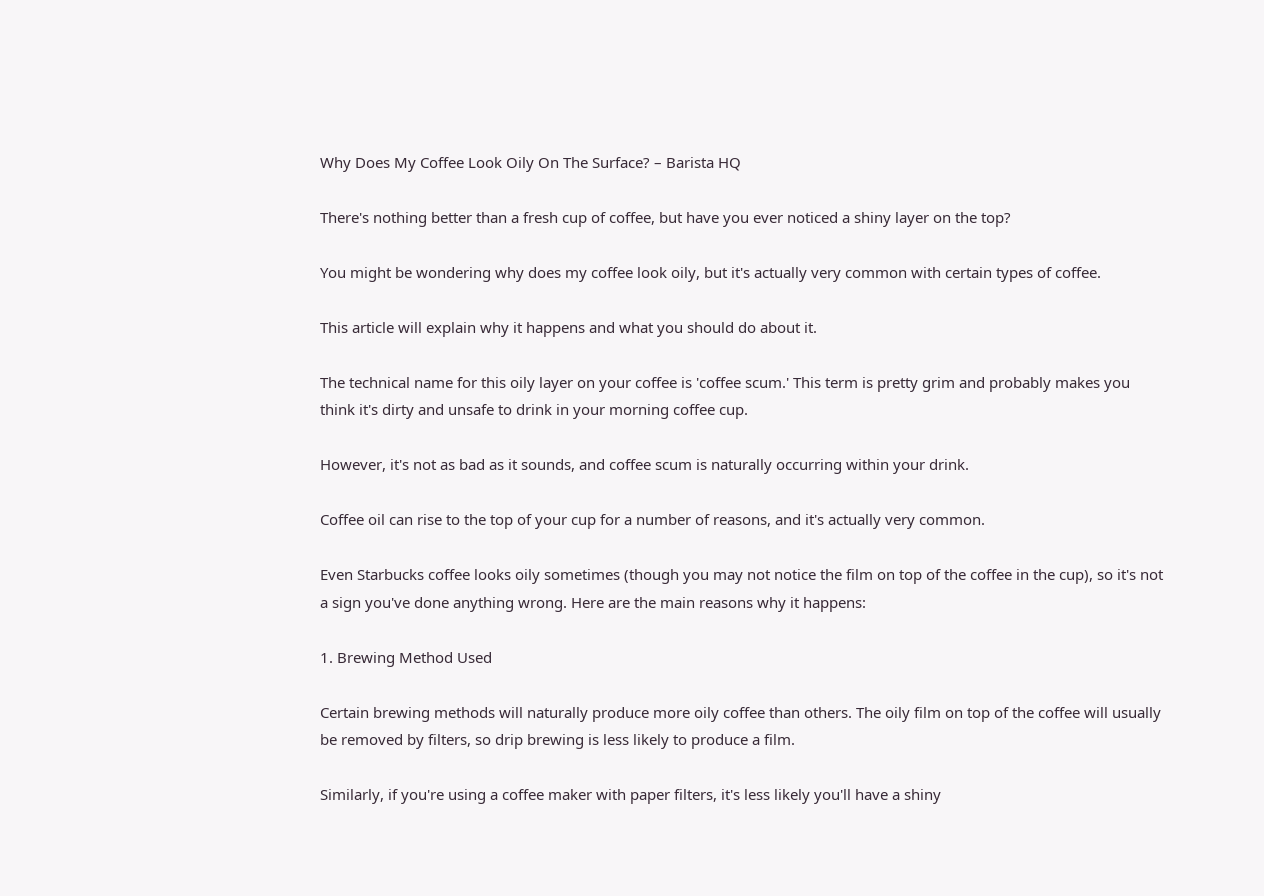Why Does My Coffee Look Oily On The Surface? – Barista HQ

There's nothing better than a fresh cup of coffee, but have you ever noticed a shiny layer on the top?

You might be wondering why does my coffee look oily, but it's actually very common with certain types of coffee.

This article will explain why it happens and what you should do about it.

The technical name for this oily layer on your coffee is 'coffee scum.' This term is pretty grim and probably makes you think it's dirty and unsafe to drink in your morning coffee cup.

However, it's not as bad as it sounds, and coffee scum is naturally occurring within your drink.

Coffee oil can rise to the top of your cup for a number of reasons, and it's actually very common.

Even Starbucks coffee looks oily sometimes (though you may not notice the film on top of the coffee in the cup), so it's not a sign you've done anything wrong. Here are the main reasons why it happens:

1. Brewing Method Used

Certain brewing methods will naturally produce more oily coffee than others. The oily film on top of the coffee will usually be removed by filters, so drip brewing is less likely to produce a film.

Similarly, if you're using a coffee maker with paper filters, it's less likely you'll have a shiny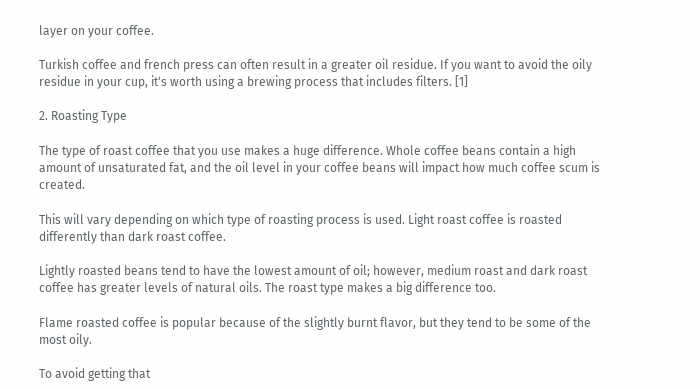layer on your coffee.

Turkish coffee and french press can often result in a greater oil residue. If you want to avoid the oily residue in your cup, it's worth using a brewing process that includes filters. [1]

2. Roasting Type

The type of roast coffee that you use makes a huge difference. Whole coffee beans contain a high amount of unsaturated fat, and the oil level in your coffee beans will impact how much coffee scum is created.

This will vary depending on which type of roasting process is used. Light roast coffee is roasted differently than dark roast coffee.

Lightly roasted beans tend to have the lowest amount of oil; however, medium roast and dark roast coffee has greater levels of natural oils. The roast type makes a big difference too.

Flame roasted coffee is popular because of the slightly burnt flavor, but they tend to be some of the most oily.

To avoid getting that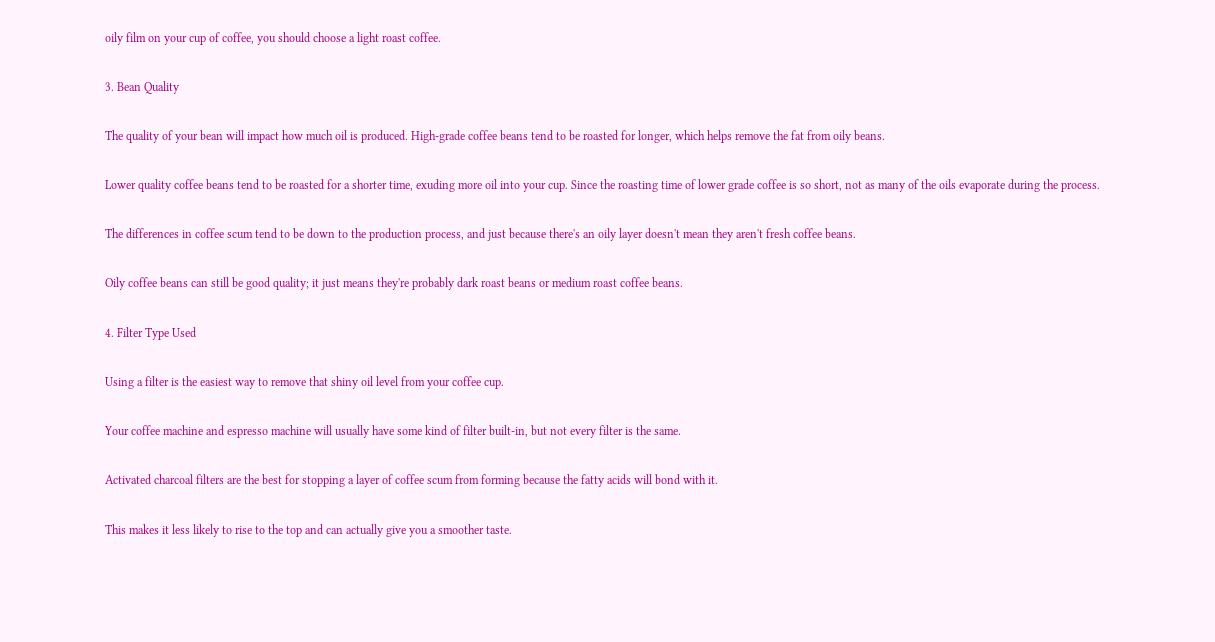oily film on your cup of coffee, you should choose a light roast coffee.

3. Bean Quality

The quality of your bean will impact how much oil is produced. High-grade coffee beans tend to be roasted for longer, which helps remove the fat from oily beans.

Lower quality coffee beans tend to be roasted for a shorter time, exuding more oil into your cup. Since the roasting time of lower grade coffee is so short, not as many of the oils evaporate during the process.

The differences in coffee scum tend to be down to the production process, and just because there's an oily layer doesn't mean they aren't fresh coffee beans.

Oily coffee beans can still be good quality; it just means they're probably dark roast beans or medium roast coffee beans.

4. Filter Type Used

Using a filter is the easiest way to remove that shiny oil level from your coffee cup.

Your coffee machine and espresso machine will usually have some kind of filter built-in, but not every filter is the same.

Activated charcoal filters are the best for stopping a layer of coffee scum from forming because the fatty acids will bond with it.

This makes it less likely to rise to the top and can actually give you a smoother taste.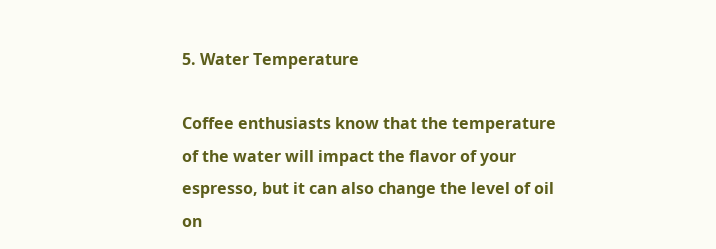5. Water Temperature

Coffee enthusiasts know that the temperature of the water will impact the flavor of your espresso, but it can also change the level of oil on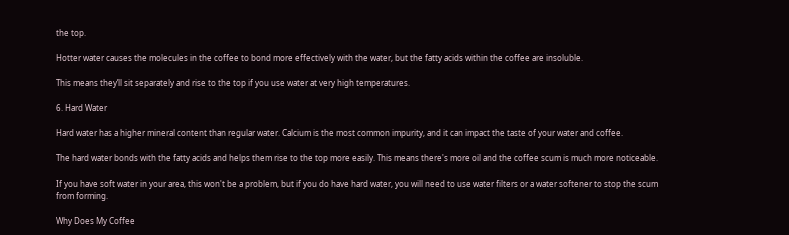the top.

Hotter water causes the molecules in the coffee to bond more effectively with the water, but the fatty acids within the coffee are insoluble.

This means they’ll sit separately and rise to the top if you use water at very high temperatures.

6. Hard Water

Hard water has a higher mineral content than regular water. Calcium is the most common impurity, and it can impact the taste of your water and coffee.

The hard water bonds with the fatty acids and helps them rise to the top more easily. This means there's more oil and the coffee scum is much more noticeable.

If you have soft water in your area, this won't be a problem, but if you do have hard water, you will need to use water filters or a water softener to stop the scum from forming.

Why Does My Coffee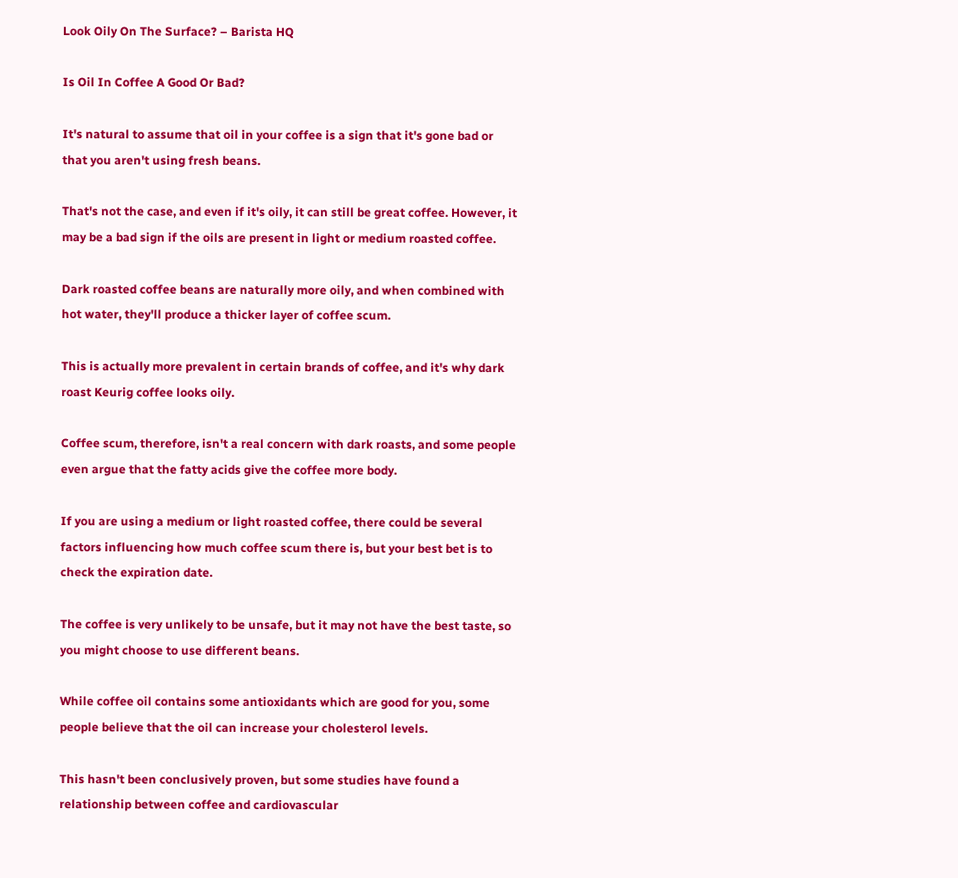Look Oily On The Surface? – Barista HQ

Is Oil In Coffee A Good Or Bad?

It's natural to assume that oil in your coffee is a sign that it's gone bad or that you aren't using fresh beans.

That's not the case, and even if it's oily, it can still be great coffee. However, it may be a bad sign if the oils are present in light or medium roasted coffee.

Dark roasted coffee beans are naturally more oily, and when combined with hot water, they'll produce a thicker layer of coffee scum.

This is actually more prevalent in certain brands of coffee, and it's why dark roast Keurig coffee looks oily.

Coffee scum, therefore, isn't a real concern with dark roasts, and some people even argue that the fatty acids give the coffee more body.

If you are using a medium or light roasted coffee, there could be several factors influencing how much coffee scum there is, but your best bet is to check the expiration date.

The coffee is very unlikely to be unsafe, but it may not have the best taste, so you might choose to use different beans.

While coffee oil contains some antioxidants which are good for you, some people believe that the oil can increase your cholesterol levels.

This hasn't been conclusively proven, but some studies have found a relationship between coffee and cardiovascular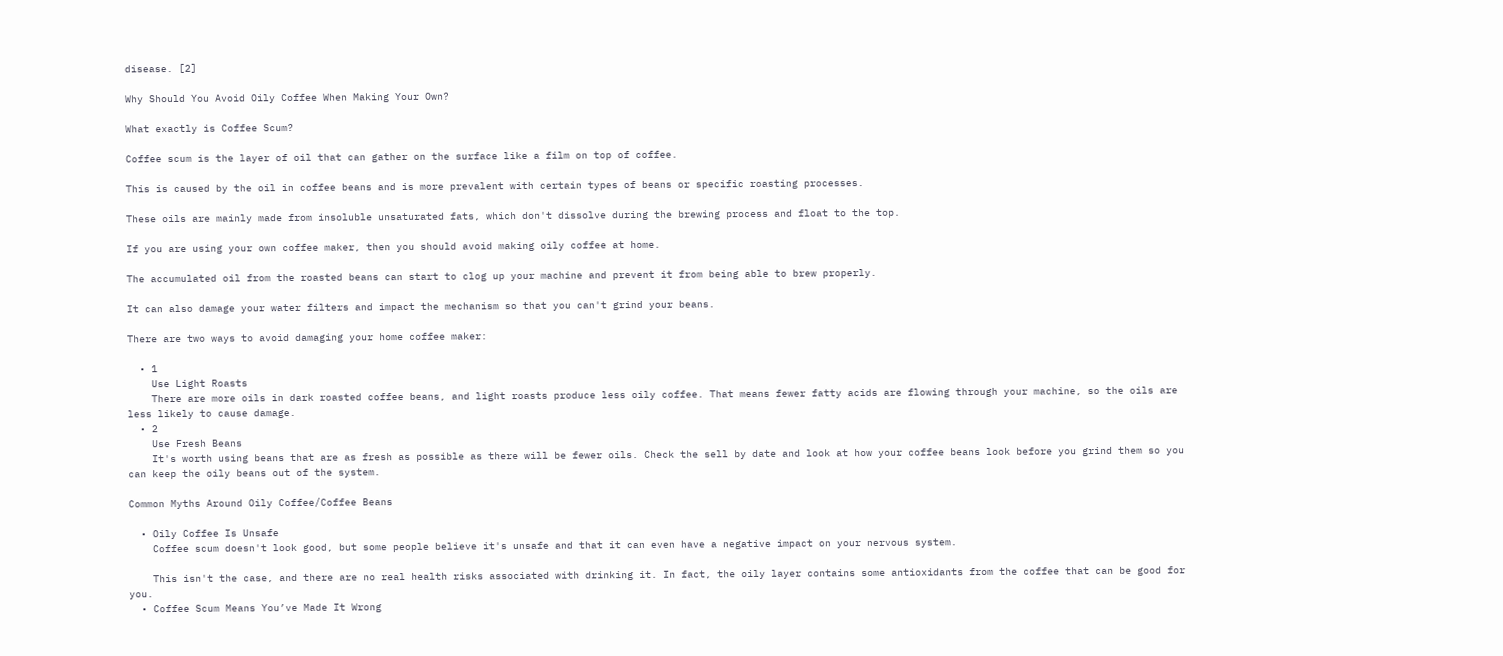disease. [2]

Why Should You Avoid Oily Coffee When Making Your Own?

What exactly is Coffee Scum?

Coffee scum is the layer of oil that can gather on the surface like a film on top of coffee.

This is caused by the oil in coffee beans and is more prevalent with certain types of beans or specific roasting processes.

These oils are mainly made from insoluble unsaturated fats, which don't dissolve during the brewing process and float to the top.

If you are using your own coffee maker, then you should avoid making oily coffee at home.

The accumulated oil from the roasted beans can start to clog up your machine and prevent it from being able to brew properly.

It can also damage your water filters and impact the mechanism so that you can't grind your beans.

There are two ways to avoid damaging your home coffee maker:

  • 1
    Use Light Roasts
    There are more oils in dark roasted coffee beans, and light roasts produce less oily coffee. That means fewer fatty acids are flowing through your machine, so the oils are less likely to cause damage.
  • 2
    Use Fresh Beans
    It's worth using beans that are as fresh as possible as there will be fewer oils. Check the sell by date and look at how your coffee beans look before you grind them so you can keep the oily beans out of the system.

Common Myths Around Oily Coffee/Coffee Beans

  • Oily Coffee Is Unsafe
    Coffee scum doesn't look good, but some people believe it's unsafe and that it can even have a negative impact on your nervous system.

    This isn't the case, and there are no real health risks associated with drinking it. In fact, the oily layer contains some antioxidants from the coffee that can be good for you.
  • Coffee Scum Means You’ve Made It Wrong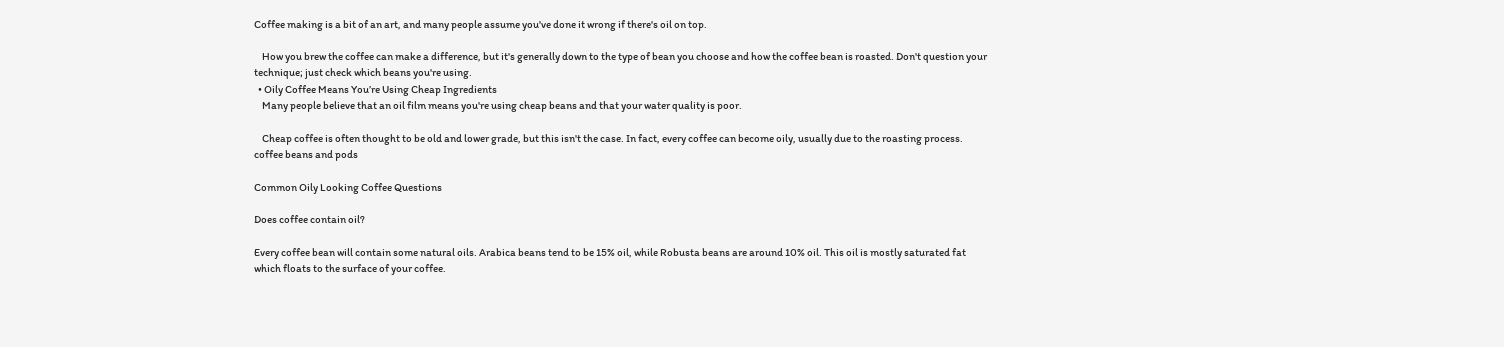Coffee making is a bit of an art, and many people assume you've done it wrong if there's oil on top.

    How you brew the coffee can make a difference, but it's generally down to the type of bean you choose and how the coffee bean is roasted. Don't question your technique; just check which beans you're using.
  • Oily Coffee Means You’re Using Cheap Ingredients
    Many people believe that an oil film means you're using cheap beans and that your water quality is poor.

    Cheap coffee is often thought to be old and lower grade, but this isn't the case. In fact, every coffee can become oily, usually due to the roasting process.
coffee beans and pods

Common Oily Looking Coffee Questions

Does coffee contain oil?

Every coffee bean will contain some natural oils. Arabica beans tend to be 15% oil, while Robusta beans are around 10% oil. This oil is mostly saturated fat which floats to the surface of your coffee.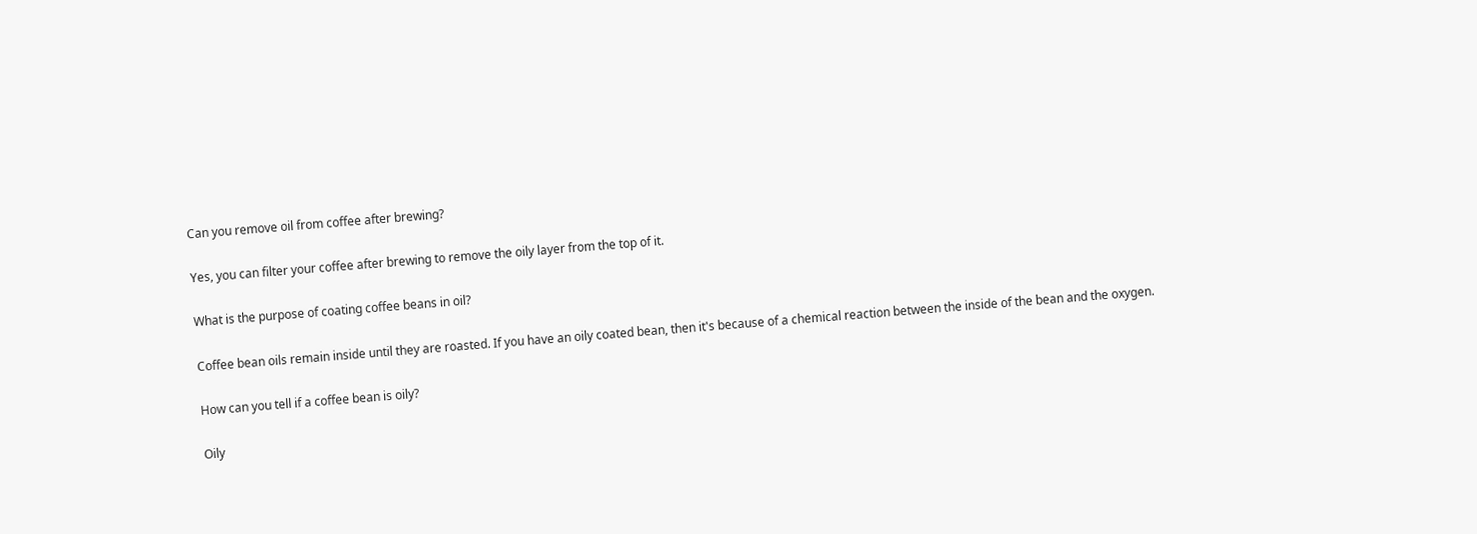Can you remove oil from coffee after brewing?

Yes, you can filter your coffee after brewing to remove the oily layer from the top of it.

What is the purpose of coating coffee beans in oil?

Coffee bean oils remain inside until they are roasted. If you have an oily coated bean, then it's because of a chemical reaction between the inside of the bean and the oxygen.

How can you tell if a coffee bean is oily?

Oily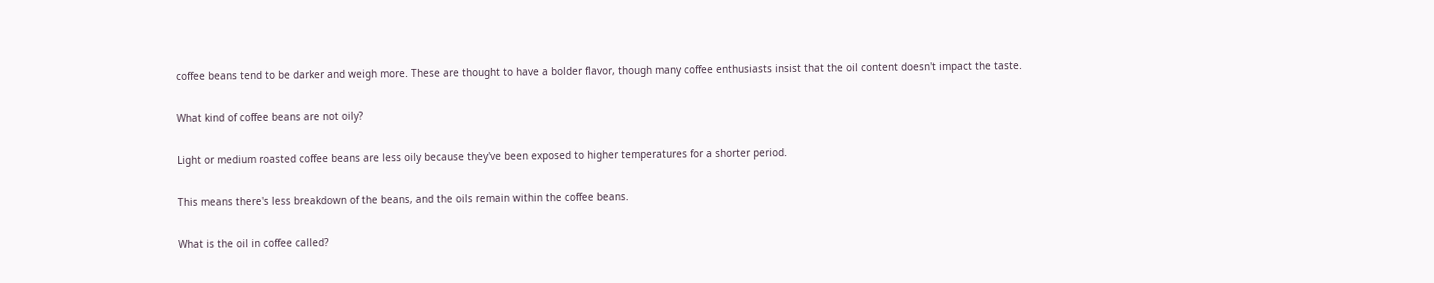coffee beans tend to be darker and weigh more. These are thought to have a bolder flavor, though many coffee enthusiasts insist that the oil content doesn't impact the taste.

What kind of coffee beans are not oily?

Light or medium roasted coffee beans are less oily because they've been exposed to higher temperatures for a shorter period.

This means there's less breakdown of the beans, and the oils remain within the coffee beans.

What is the oil in coffee called?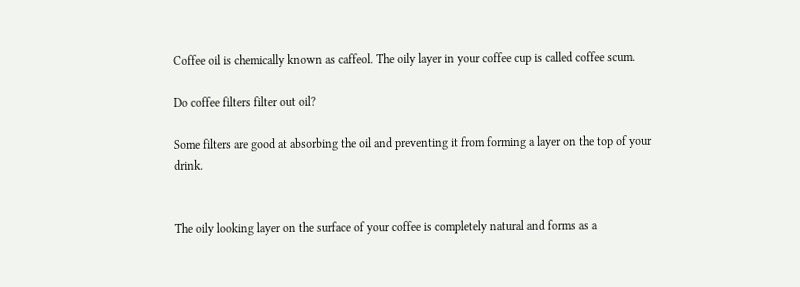Coffee oil is chemically known as caffeol. The oily layer in your coffee cup is called coffee scum.

Do coffee filters filter out oil?

Some filters are good at absorbing the oil and preventing it from forming a layer on the top of your drink.


The oily looking layer on the surface of your coffee is completely natural and forms as a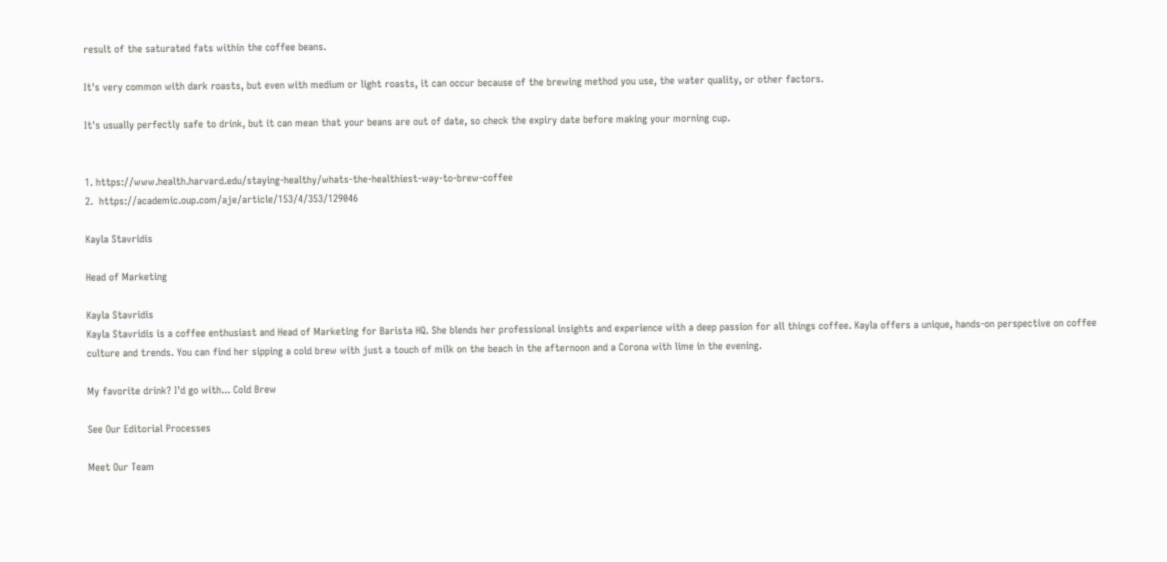result of the saturated fats within the coffee beans.

It's very common with dark roasts, but even with medium or light roasts, it can occur because of the brewing method you use, the water quality, or other factors.

It's usually perfectly safe to drink, but it can mean that your beans are out of date, so check the expiry date before making your morning cup.


1. https://www.health.harvard.edu/staying-healthy/whats-the-healthiest-way-to-brew-coffee
2.  https://academic.oup.com/aje/article/153/4/353/129046

Kayla Stavridis

Head of Marketing

Kayla Stavridis
Kayla Stavridis is a coffee enthusiast and Head of Marketing for Barista HQ. She blends her professional insights and experience with a deep passion for all things coffee. Kayla offers a unique, hands-on perspective on coffee culture and trends. You can find her sipping a cold brew with just a touch of milk on the beach in the afternoon and a Corona with lime in the evening.

My favorite drink? I'd go with... Cold Brew

See Our Editorial Processes

Meet Our Team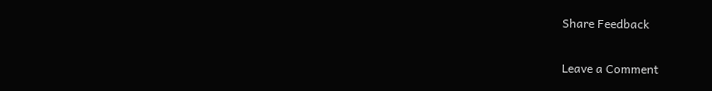Share Feedback

Leave a Comment